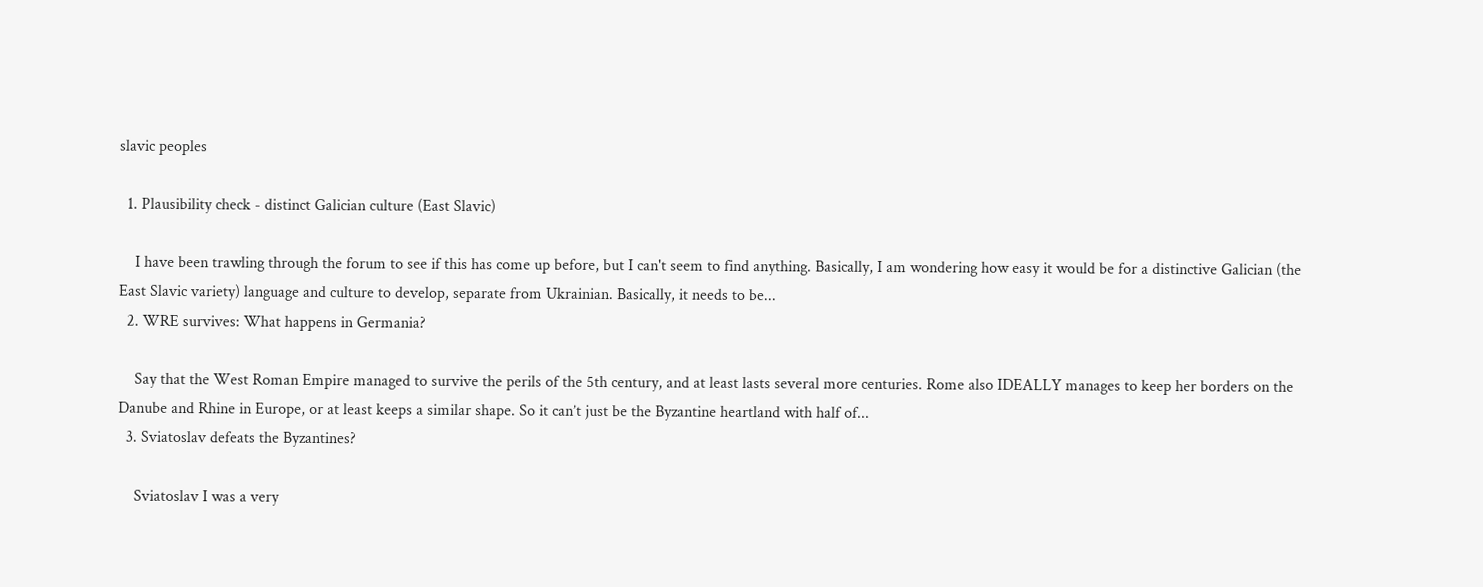slavic peoples

  1. Plausibility check - distinct Galician culture (East Slavic)

    I have been trawling through the forum to see if this has come up before, but I can't seem to find anything. Basically, I am wondering how easy it would be for a distinctive Galician (the East Slavic variety) language and culture to develop, separate from Ukrainian. Basically, it needs to be...
  2. WRE survives: What happens in Germania?

    Say that the West Roman Empire managed to survive the perils of the 5th century, and at least lasts several more centuries. Rome also IDEALLY manages to keep her borders on the Danube and Rhine in Europe, or at least keeps a similar shape. So it can’t just be the Byzantine heartland with half of...
  3. Sviatoslav defeats the Byzantines?

    Sviatoslav I was a very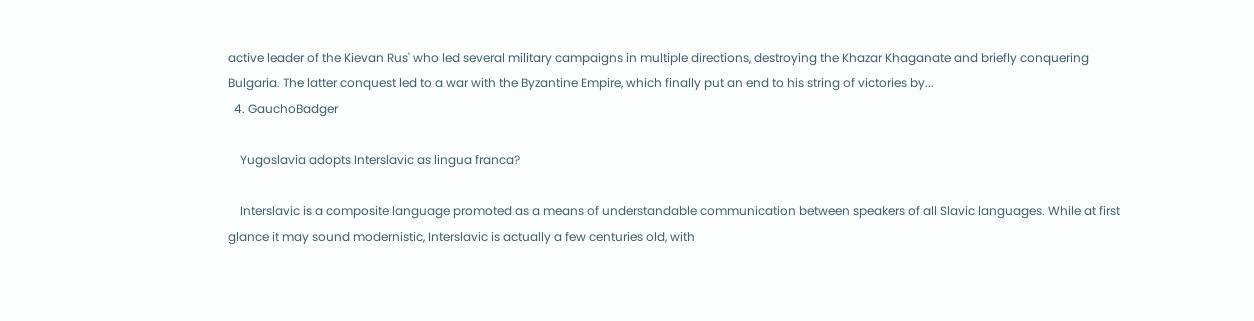active leader of the Kievan Rus' who led several military campaigns in multiple directions, destroying the Khazar Khaganate and briefly conquering Bulgaria. The latter conquest led to a war with the Byzantine Empire, which finally put an end to his string of victories by...
  4. GauchoBadger

    Yugoslavia adopts Interslavic as lingua franca?

    Interslavic is a composite language promoted as a means of understandable communication between speakers of all Slavic languages. While at first glance it may sound modernistic, Interslavic is actually a few centuries old, with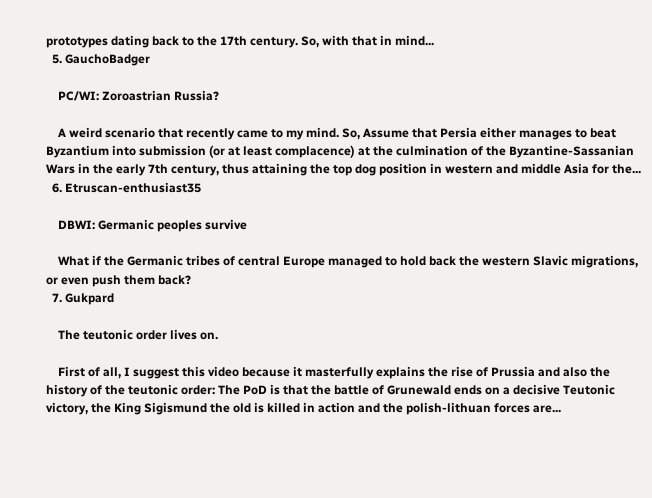prototypes dating back to the 17th century. So, with that in mind...
  5. GauchoBadger

    PC/WI: Zoroastrian Russia?

    A weird scenario that recently came to my mind. So, Assume that Persia either manages to beat Byzantium into submission (or at least complacence) at the culmination of the Byzantine-Sassanian Wars in the early 7th century, thus attaining the top dog position in western and middle Asia for the...
  6. Etruscan-enthusiast35

    DBWI: Germanic peoples survive

    What if the Germanic tribes of central Europe managed to hold back the western Slavic migrations, or even push them back?
  7. Gukpard

    The teutonic order lives on.

    First of all, I suggest this video because it masterfully explains the rise of Prussia and also the history of the teutonic order: The PoD is that the battle of Grunewald ends on a decisive Teutonic victory, the King Sigismund the old is killed in action and the polish-lithuan forces are...